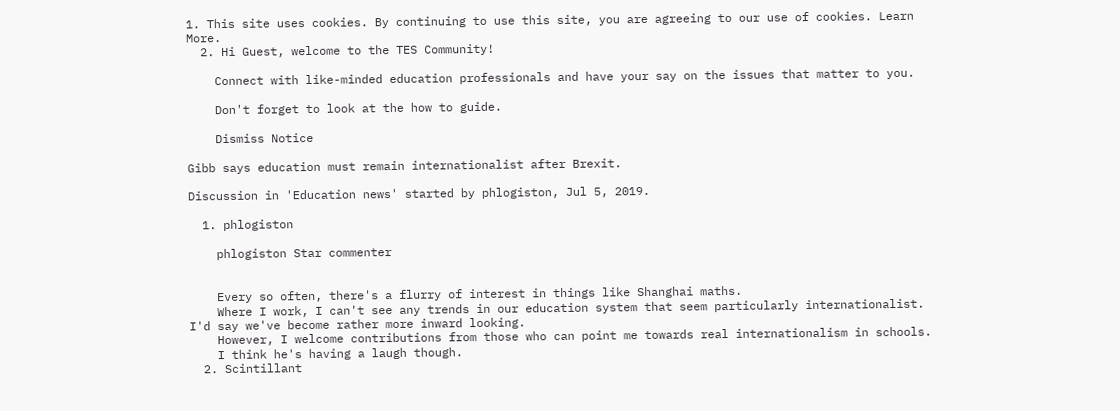1. This site uses cookies. By continuing to use this site, you are agreeing to our use of cookies. Learn More.
  2. Hi Guest, welcome to the TES Community!

    Connect with like-minded education professionals and have your say on the issues that matter to you.

    Don't forget to look at the how to guide.

    Dismiss Notice

Gibb says education must remain internationalist after Brexit.

Discussion in 'Education news' started by phlogiston, Jul 5, 2019.

  1. phlogiston

    phlogiston Star commenter


    Every so often, there's a flurry of interest in things like Shanghai maths.
    Where I work, I can't see any trends in our education system that seem particularly internationalist. I'd say we've become rather more inward looking.
    However, I welcome contributions from those who can point me towards real internationalism in schools.
    I think he's having a laugh though.
  2. Scintillant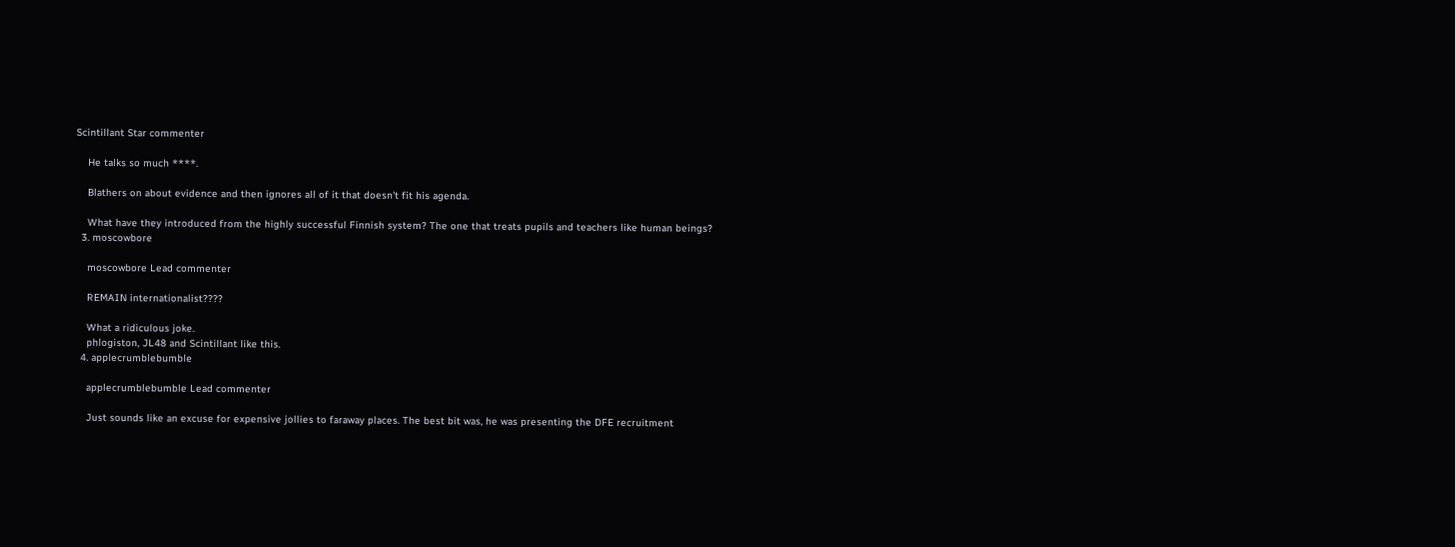Scintillant Star commenter

    He talks so much ****.

    Blathers on about evidence and then ignores all of it that doesn't fit his agenda.

    What have they introduced from the highly successful Finnish system? The one that treats pupils and teachers like human beings?
  3. moscowbore

    moscowbore Lead commenter

    REMAIN internationalist????

    What a ridiculous joke.
    phlogiston, JL48 and Scintillant like this.
  4. applecrumblebumble

    applecrumblebumble Lead commenter

    Just sounds like an excuse for expensive jollies to faraway places. The best bit was, he was presenting the DFE recruitment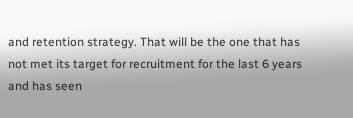and retention strategy. That will be the one that has not met its target for recruitment for the last 6 years and has seen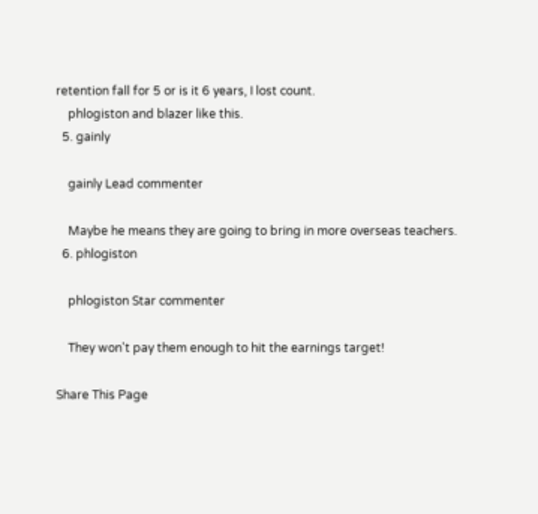retention fall for 5 or is it 6 years, I lost count.
    phlogiston and blazer like this.
  5. gainly

    gainly Lead commenter

    Maybe he means they are going to bring in more overseas teachers.
  6. phlogiston

    phlogiston Star commenter

    They won't pay them enough to hit the earnings target!

Share This Page